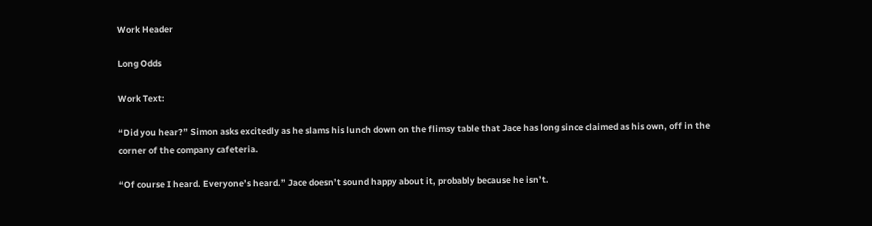Work Header

Long Odds

Work Text:

“Did you hear?” Simon asks excitedly as he slams his lunch down on the flimsy table that Jace has long since claimed as his own, off in the corner of the company cafeteria.

“Of course I heard. Everyone’s heard.” Jace doesn’t sound happy about it, probably because he isn’t.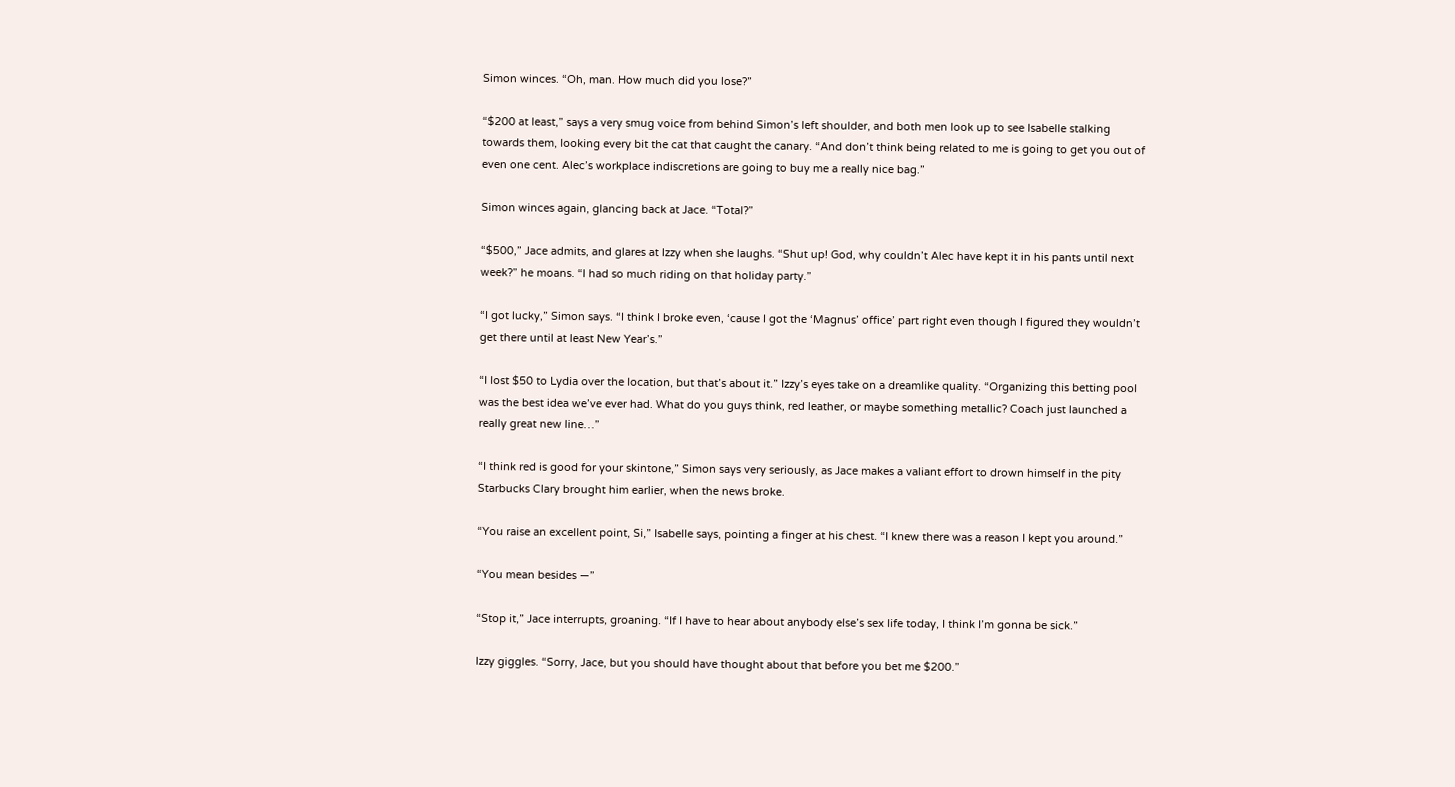Simon winces. “Oh, man. How much did you lose?”

“$200 at least,” says a very smug voice from behind Simon’s left shoulder, and both men look up to see Isabelle stalking towards them, looking every bit the cat that caught the canary. “And don’t think being related to me is going to get you out of even one cent. Alec’s workplace indiscretions are going to buy me a really nice bag.”

Simon winces again, glancing back at Jace. “Total?”

“$500,” Jace admits, and glares at Izzy when she laughs. “Shut up! God, why couldn’t Alec have kept it in his pants until next week?” he moans. “I had so much riding on that holiday party.”

“I got lucky,” Simon says. “I think I broke even, ‘cause I got the ‘Magnus’ office’ part right even though I figured they wouldn’t get there until at least New Year’s.”

“I lost $50 to Lydia over the location, but that’s about it.” Izzy’s eyes take on a dreamlike quality. “Organizing this betting pool was the best idea we’ve ever had. What do you guys think, red leather, or maybe something metallic? Coach just launched a really great new line…”

“I think red is good for your skintone,” Simon says very seriously, as Jace makes a valiant effort to drown himself in the pity Starbucks Clary brought him earlier, when the news broke.

“You raise an excellent point, Si,” Isabelle says, pointing a finger at his chest. “I knew there was a reason I kept you around.”

“You mean besides —”

“Stop it,” Jace interrupts, groaning. “If I have to hear about anybody else’s sex life today, I think I’m gonna be sick.”

Izzy giggles. “Sorry, Jace, but you should have thought about that before you bet me $200.”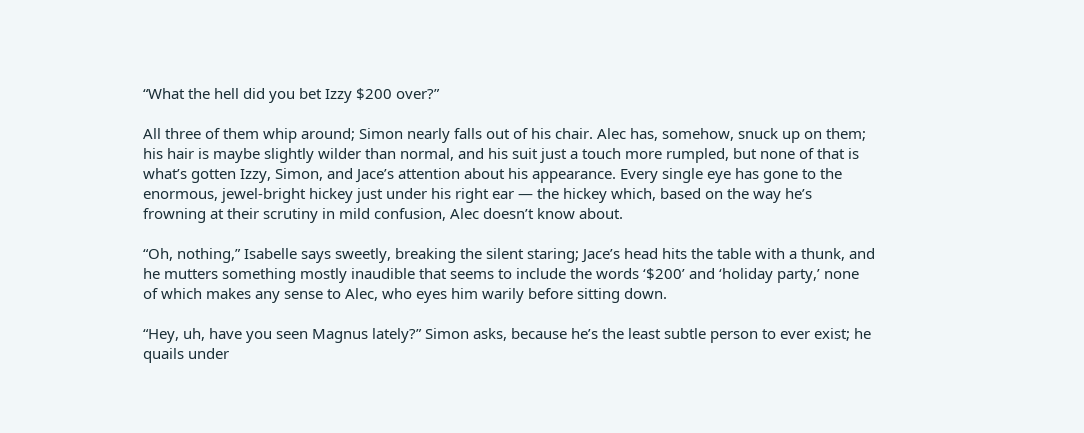“What the hell did you bet Izzy $200 over?”

All three of them whip around; Simon nearly falls out of his chair. Alec has, somehow, snuck up on them; his hair is maybe slightly wilder than normal, and his suit just a touch more rumpled, but none of that is what’s gotten Izzy, Simon, and Jace’s attention about his appearance. Every single eye has gone to the enormous, jewel-bright hickey just under his right ear — the hickey which, based on the way he’s frowning at their scrutiny in mild confusion, Alec doesn’t know about.

“Oh, nothing,” Isabelle says sweetly, breaking the silent staring; Jace’s head hits the table with a thunk, and he mutters something mostly inaudible that seems to include the words ‘$200’ and ‘holiday party,’ none of which makes any sense to Alec, who eyes him warily before sitting down.

“Hey, uh, have you seen Magnus lately?” Simon asks, because he’s the least subtle person to ever exist; he quails under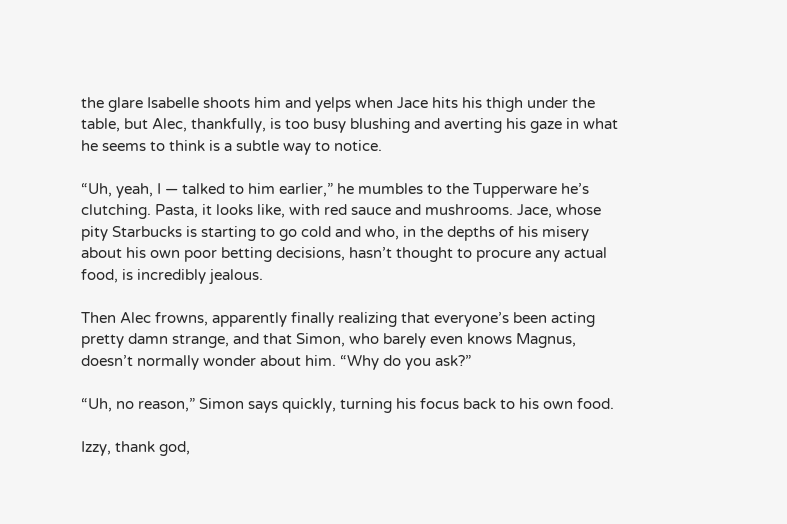the glare Isabelle shoots him and yelps when Jace hits his thigh under the table, but Alec, thankfully, is too busy blushing and averting his gaze in what he seems to think is a subtle way to notice.

“Uh, yeah, I — talked to him earlier,” he mumbles to the Tupperware he’s clutching. Pasta, it looks like, with red sauce and mushrooms. Jace, whose pity Starbucks is starting to go cold and who, in the depths of his misery about his own poor betting decisions, hasn’t thought to procure any actual food, is incredibly jealous.

Then Alec frowns, apparently finally realizing that everyone’s been acting pretty damn strange, and that Simon, who barely even knows Magnus, doesn’t normally wonder about him. “Why do you ask?”

“Uh, no reason,” Simon says quickly, turning his focus back to his own food.

Izzy, thank god,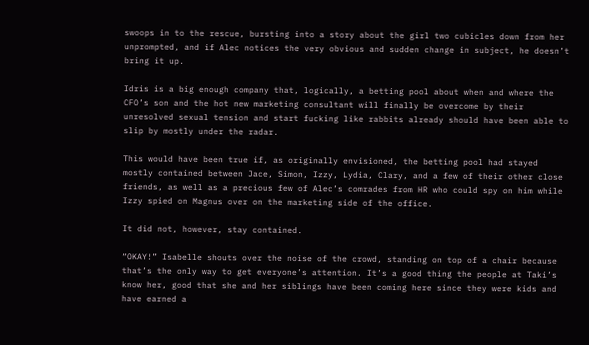swoops in to the rescue, bursting into a story about the girl two cubicles down from her unprompted, and if Alec notices the very obvious and sudden change in subject, he doesn’t bring it up.

Idris is a big enough company that, logically, a betting pool about when and where the CFO’s son and the hot new marketing consultant will finally be overcome by their unresolved sexual tension and start fucking like rabbits already should have been able to slip by mostly under the radar.

This would have been true if, as originally envisioned, the betting pool had stayed mostly contained between Jace, Simon, Izzy, Lydia, Clary, and a few of their other close friends, as well as a precious few of Alec’s comrades from HR who could spy on him while Izzy spied on Magnus over on the marketing side of the office.

It did not, however, stay contained.

“OKAY!” Isabelle shouts over the noise of the crowd, standing on top of a chair because that’s the only way to get everyone’s attention. It’s a good thing the people at Taki’s know her, good that she and her siblings have been coming here since they were kids and have earned a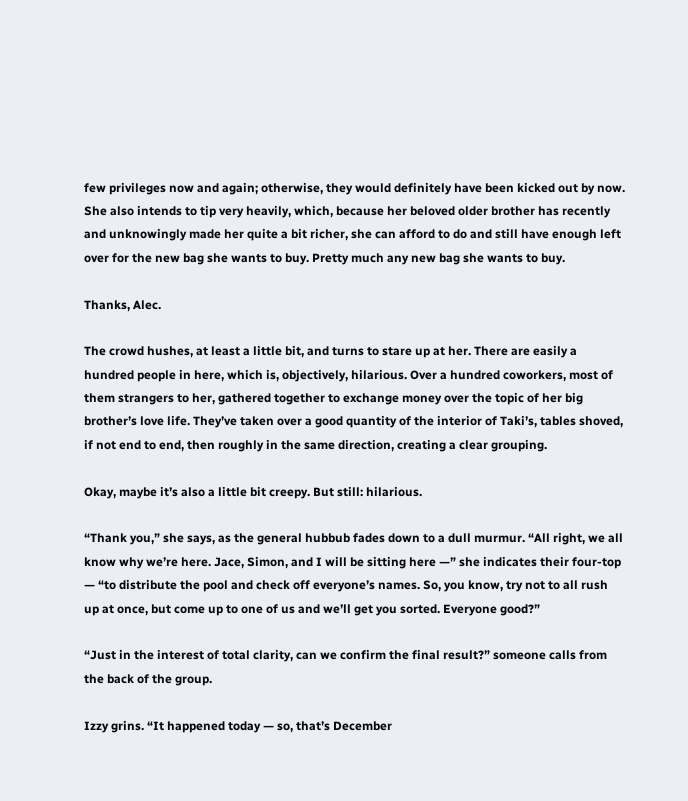few privileges now and again; otherwise, they would definitely have been kicked out by now. She also intends to tip very heavily, which, because her beloved older brother has recently and unknowingly made her quite a bit richer, she can afford to do and still have enough left over for the new bag she wants to buy. Pretty much any new bag she wants to buy.

Thanks, Alec.

The crowd hushes, at least a little bit, and turns to stare up at her. There are easily a hundred people in here, which is, objectively, hilarious. Over a hundred coworkers, most of them strangers to her, gathered together to exchange money over the topic of her big brother’s love life. They’ve taken over a good quantity of the interior of Taki’s, tables shoved, if not end to end, then roughly in the same direction, creating a clear grouping.

Okay, maybe it’s also a little bit creepy. But still: hilarious.

“Thank you,” she says, as the general hubbub fades down to a dull murmur. “All right, we all know why we’re here. Jace, Simon, and I will be sitting here —” she indicates their four-top — “to distribute the pool and check off everyone’s names. So, you know, try not to all rush up at once, but come up to one of us and we’ll get you sorted. Everyone good?”

“Just in the interest of total clarity, can we confirm the final result?” someone calls from the back of the group.

Izzy grins. “It happened today — so, that’s December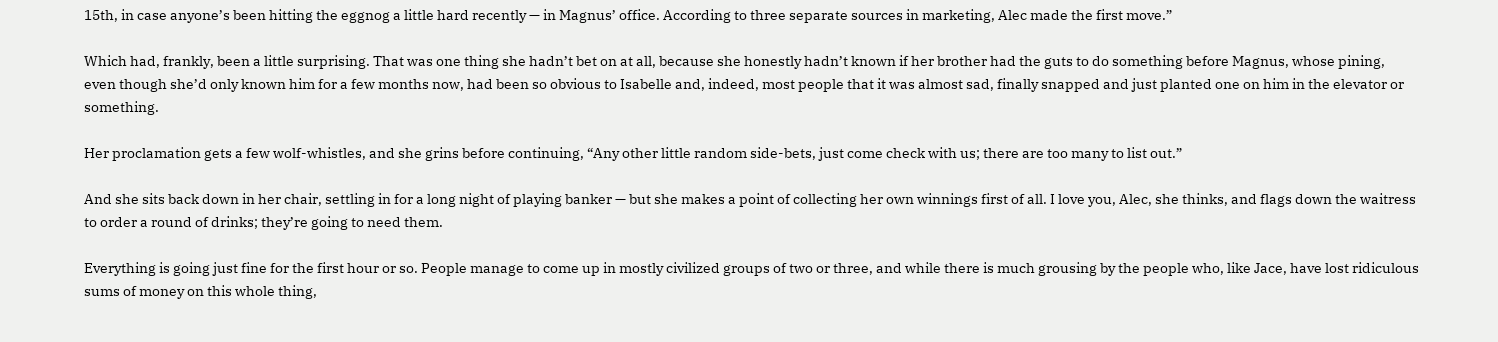15th, in case anyone’s been hitting the eggnog a little hard recently — in Magnus’ office. According to three separate sources in marketing, Alec made the first move.”

Which had, frankly, been a little surprising. That was one thing she hadn’t bet on at all, because she honestly hadn’t known if her brother had the guts to do something before Magnus, whose pining, even though she’d only known him for a few months now, had been so obvious to Isabelle and, indeed, most people that it was almost sad, finally snapped and just planted one on him in the elevator or something.

Her proclamation gets a few wolf-whistles, and she grins before continuing, “Any other little random side-bets, just come check with us; there are too many to list out.”

And she sits back down in her chair, settling in for a long night of playing banker — but she makes a point of collecting her own winnings first of all. I love you, Alec, she thinks, and flags down the waitress to order a round of drinks; they’re going to need them.

Everything is going just fine for the first hour or so. People manage to come up in mostly civilized groups of two or three, and while there is much grousing by the people who, like Jace, have lost ridiculous sums of money on this whole thing,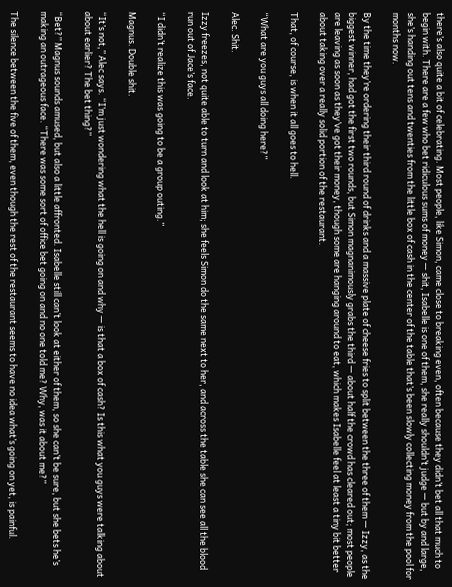there’s also quite a bit of celebrating. Most people, like Simon, came close to breaking even, often because they didn’t bet all that much to begin with. There are a few who bet ridiculous sums of money — shit, Isabelle is one of them, she really shouldn’t judge — but by and large, she’s handing out tens and twenties from the little box of cash in the center of the table that’s been slowly collecting money from the pool for months now.

By the time they’re ordering their third round of drinks and a massive plate of cheese fries to split between the three of them — Izzy, as the biggest winner, had got the first two rounds, but Simon magnanimously grabs the third — about half the crowd has cleared out; most people are leaving as soon as they’ve got their money, though some are hanging around to eat, which makes Isabelle feel at least a tiny bit better about taking over a really solid portion of the restaurant.

That, of course, is when it all goes to hell.

“What are you guys all doing here?”

Alec. Shit.

Izzy freezes, not quite able to turn and look at him; she feels Simon do the same next to her, and across the table she can see all the blood run out of Jace’s face.

“I didn’t realize this was going to be a group outing.”

Magnus. Double shit.

“It’s not,” Alec says. “I’m just wondering what the hell is going on and why — is that a box of cash? Is this what you guys were talking about about earlier? The bet thing?”

“Bet?” Magnus sounds amused, but also a little affronted. Isabelle still can’t look at either of them, so she can’t be sure, but she bets he’s making an outrageous face. “There was some sort of office bet going on and no one told me? Why, was it about me?”

The silence between the five of them, even though the rest of the restaurant seems to have no idea what’s going on yet, is painful.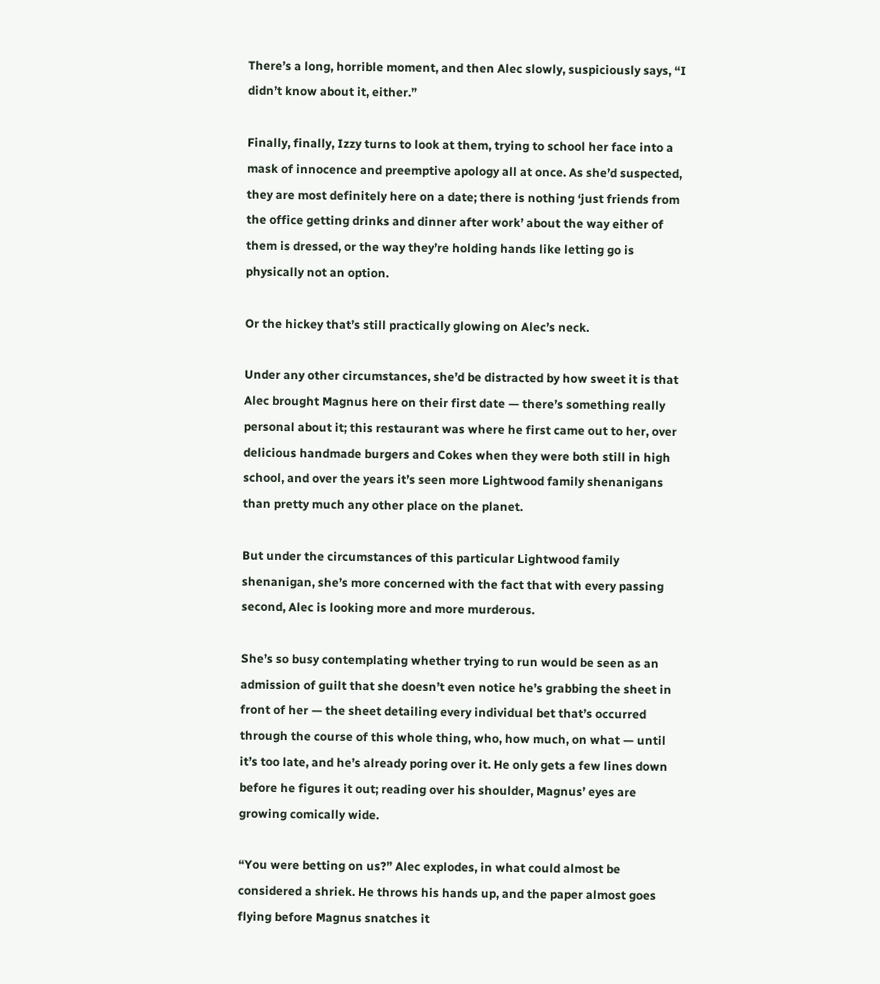There’s a long, horrible moment, and then Alec slowly, suspiciously says, “I didn’t know about it, either.”

Finally, finally, Izzy turns to look at them, trying to school her face into a mask of innocence and preemptive apology all at once. As she’d suspected, they are most definitely here on a date; there is nothing ‘just friends from the office getting drinks and dinner after work’ about the way either of them is dressed, or the way they’re holding hands like letting go is physically not an option.

Or the hickey that’s still practically glowing on Alec’s neck.

Under any other circumstances, she’d be distracted by how sweet it is that Alec brought Magnus here on their first date — there’s something really personal about it; this restaurant was where he first came out to her, over delicious handmade burgers and Cokes when they were both still in high school, and over the years it’s seen more Lightwood family shenanigans than pretty much any other place on the planet.

But under the circumstances of this particular Lightwood family shenanigan, she’s more concerned with the fact that with every passing second, Alec is looking more and more murderous.

She’s so busy contemplating whether trying to run would be seen as an admission of guilt that she doesn’t even notice he’s grabbing the sheet in front of her — the sheet detailing every individual bet that’s occurred through the course of this whole thing, who, how much, on what — until it’s too late, and he’s already poring over it. He only gets a few lines down before he figures it out; reading over his shoulder, Magnus’ eyes are growing comically wide.

“You were betting on us?” Alec explodes, in what could almost be considered a shriek. He throws his hands up, and the paper almost goes flying before Magnus snatches it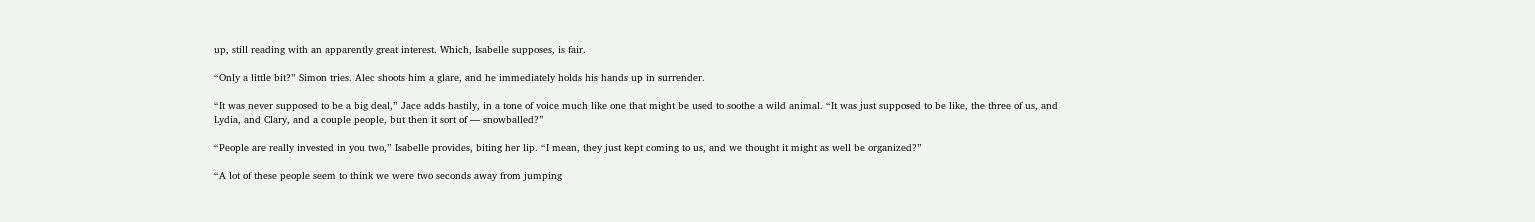up, still reading with an apparently great interest. Which, Isabelle supposes, is fair.

“Only a little bit?” Simon tries. Alec shoots him a glare, and he immediately holds his hands up in surrender.

“It was never supposed to be a big deal,” Jace adds hastily, in a tone of voice much like one that might be used to soothe a wild animal. “It was just supposed to be like, the three of us, and Lydia, and Clary, and a couple people, but then it sort of — snowballed?”

“People are really invested in you two,” Isabelle provides, biting her lip. “I mean, they just kept coming to us, and we thought it might as well be organized?”

“A lot of these people seem to think we were two seconds away from jumping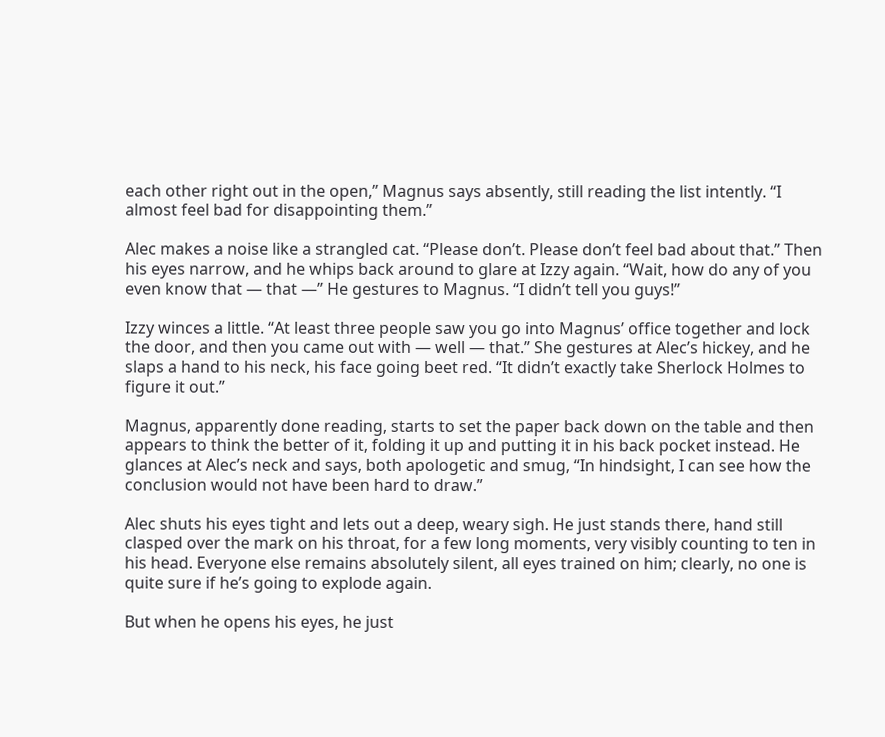each other right out in the open,” Magnus says absently, still reading the list intently. “I almost feel bad for disappointing them.”

Alec makes a noise like a strangled cat. “Please don’t. Please don’t feel bad about that.” Then his eyes narrow, and he whips back around to glare at Izzy again. “Wait, how do any of you even know that — that —” He gestures to Magnus. “I didn’t tell you guys!”

Izzy winces a little. “At least three people saw you go into Magnus’ office together and lock the door, and then you came out with — well — that.” She gestures at Alec’s hickey, and he slaps a hand to his neck, his face going beet red. “It didn’t exactly take Sherlock Holmes to figure it out.”

Magnus, apparently done reading, starts to set the paper back down on the table and then appears to think the better of it, folding it up and putting it in his back pocket instead. He glances at Alec’s neck and says, both apologetic and smug, “In hindsight, I can see how the conclusion would not have been hard to draw.”

Alec shuts his eyes tight and lets out a deep, weary sigh. He just stands there, hand still clasped over the mark on his throat, for a few long moments, very visibly counting to ten in his head. Everyone else remains absolutely silent, all eyes trained on him; clearly, no one is quite sure if he’s going to explode again.

But when he opens his eyes, he just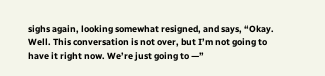sighs again, looking somewhat resigned, and says, “Okay. Well. This conversation is not over, but I’m not going to have it right now. We’re just going to —”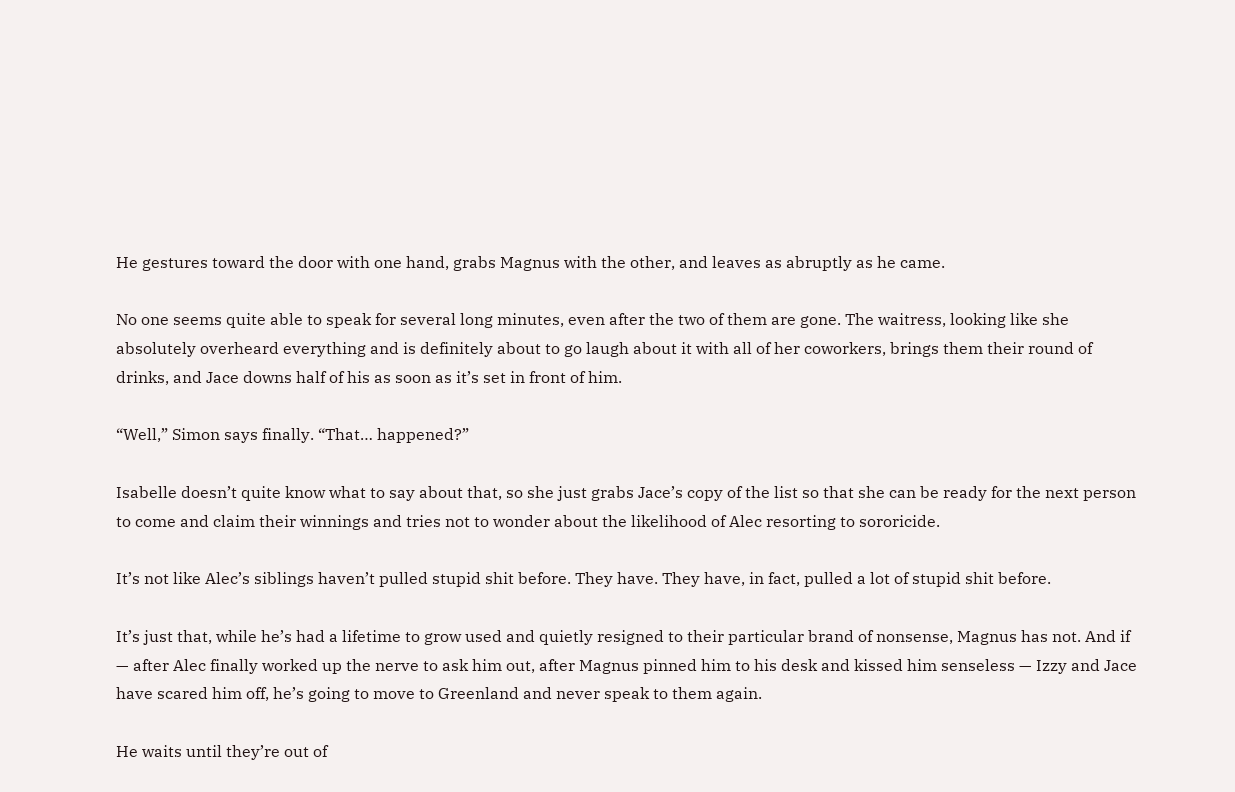He gestures toward the door with one hand, grabs Magnus with the other, and leaves as abruptly as he came.

No one seems quite able to speak for several long minutes, even after the two of them are gone. The waitress, looking like she absolutely overheard everything and is definitely about to go laugh about it with all of her coworkers, brings them their round of drinks, and Jace downs half of his as soon as it’s set in front of him.

“Well,” Simon says finally. “That… happened?”

Isabelle doesn’t quite know what to say about that, so she just grabs Jace’s copy of the list so that she can be ready for the next person to come and claim their winnings and tries not to wonder about the likelihood of Alec resorting to sororicide.

It’s not like Alec’s siblings haven’t pulled stupid shit before. They have. They have, in fact, pulled a lot of stupid shit before.

It’s just that, while he’s had a lifetime to grow used and quietly resigned to their particular brand of nonsense, Magnus has not. And if — after Alec finally worked up the nerve to ask him out, after Magnus pinned him to his desk and kissed him senseless — Izzy and Jace have scared him off, he’s going to move to Greenland and never speak to them again.

He waits until they’re out of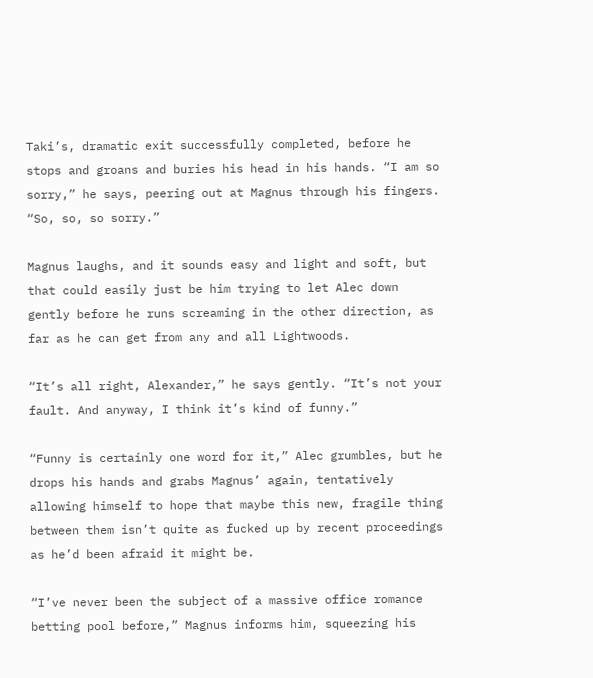Taki’s, dramatic exit successfully completed, before he stops and groans and buries his head in his hands. “I am so sorry,” he says, peering out at Magnus through his fingers. “So, so, so sorry.”

Magnus laughs, and it sounds easy and light and soft, but that could easily just be him trying to let Alec down gently before he runs screaming in the other direction, as far as he can get from any and all Lightwoods.

“It’s all right, Alexander,” he says gently. “It’s not your fault. And anyway, I think it’s kind of funny.”

“Funny is certainly one word for it,” Alec grumbles, but he drops his hands and grabs Magnus’ again, tentatively allowing himself to hope that maybe this new, fragile thing between them isn’t quite as fucked up by recent proceedings as he’d been afraid it might be.

“I’ve never been the subject of a massive office romance betting pool before,” Magnus informs him, squeezing his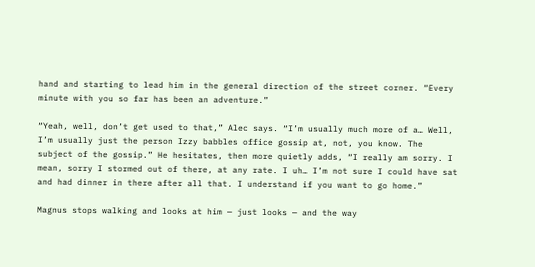hand and starting to lead him in the general direction of the street corner. “Every minute with you so far has been an adventure.”

“Yeah, well, don’t get used to that,” Alec says. “I’m usually much more of a… Well, I’m usually just the person Izzy babbles office gossip at, not, you know. The subject of the gossip.” He hesitates, then more quietly adds, “I really am sorry. I mean, sorry I stormed out of there, at any rate. I uh… I’m not sure I could have sat and had dinner in there after all that. I understand if you want to go home.”

Magnus stops walking and looks at him — just looks — and the way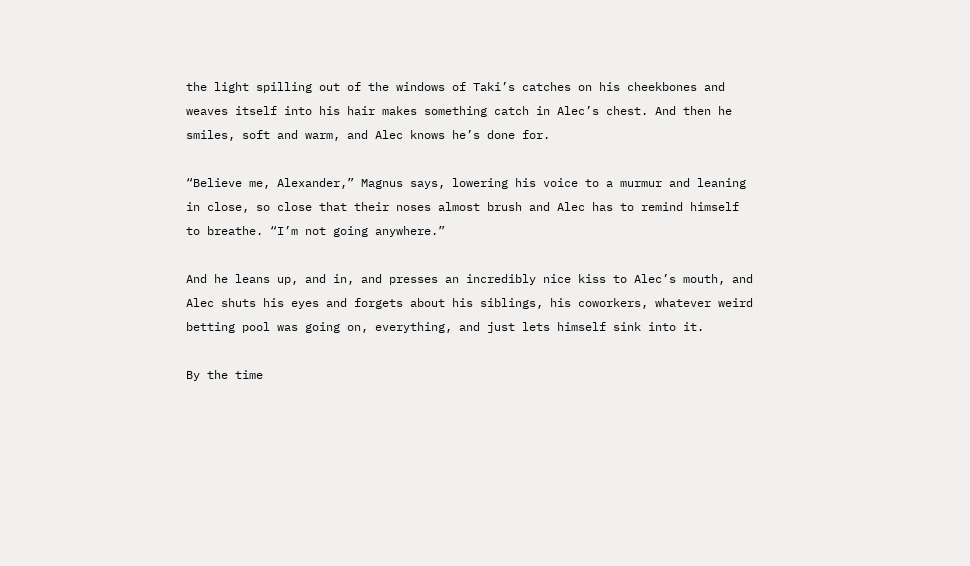the light spilling out of the windows of Taki’s catches on his cheekbones and weaves itself into his hair makes something catch in Alec’s chest. And then he smiles, soft and warm, and Alec knows he’s done for.

“Believe me, Alexander,” Magnus says, lowering his voice to a murmur and leaning in close, so close that their noses almost brush and Alec has to remind himself to breathe. “I’m not going anywhere.”

And he leans up, and in, and presses an incredibly nice kiss to Alec’s mouth, and Alec shuts his eyes and forgets about his siblings, his coworkers, whatever weird betting pool was going on, everything, and just lets himself sink into it.

By the time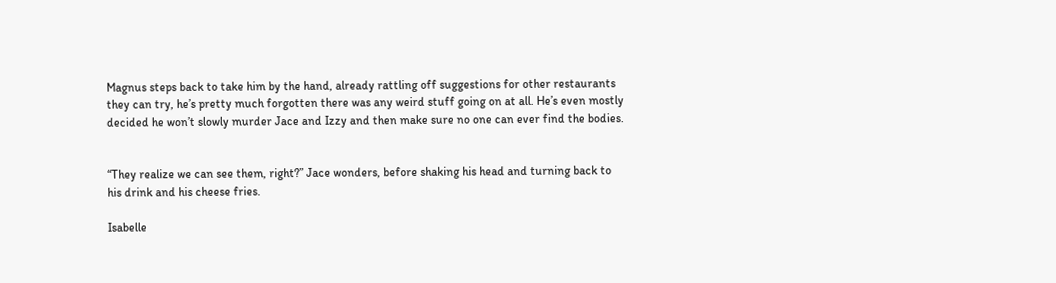Magnus steps back to take him by the hand, already rattling off suggestions for other restaurants they can try, he’s pretty much forgotten there was any weird stuff going on at all. He’s even mostly decided he won’t slowly murder Jace and Izzy and then make sure no one can ever find the bodies.


“They realize we can see them, right?” Jace wonders, before shaking his head and turning back to his drink and his cheese fries.

Isabelle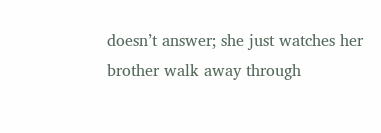doesn’t answer; she just watches her brother walk away through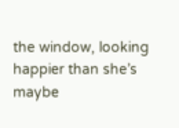the window, looking happier than she’s maybe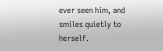ever seen him, and smiles quietly to herself.